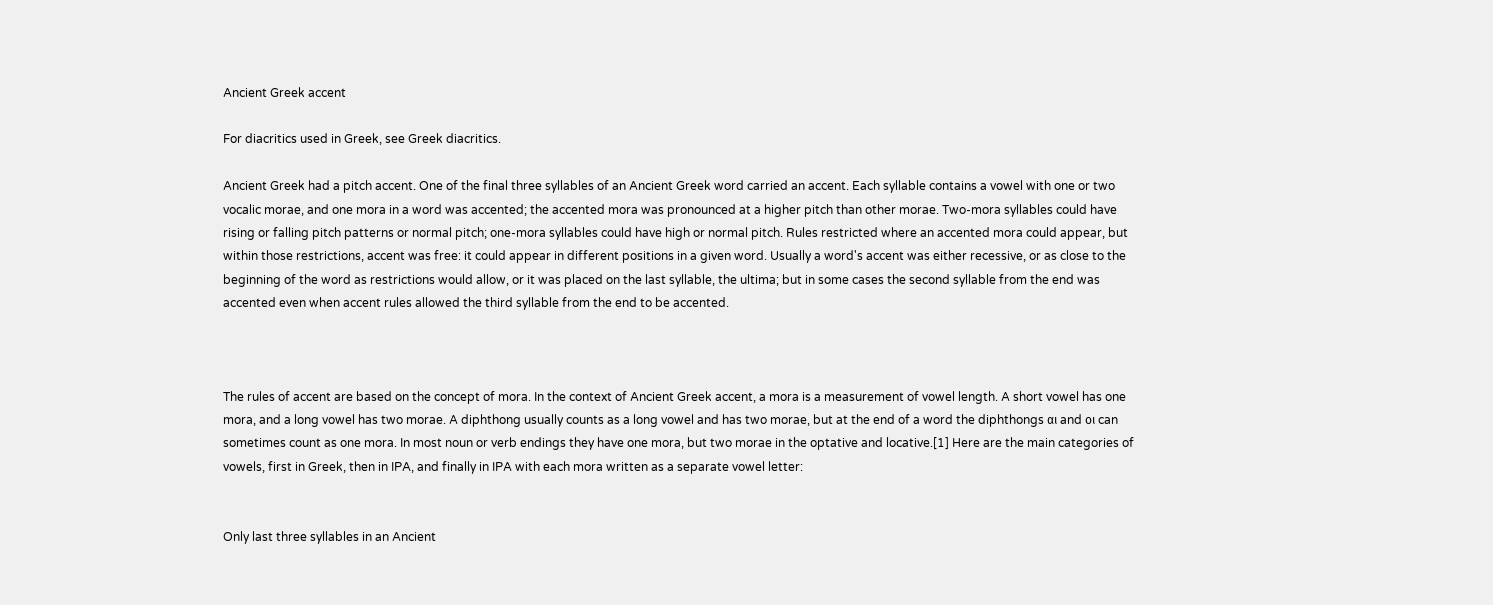Ancient Greek accent

For diacritics used in Greek, see Greek diacritics.

Ancient Greek had a pitch accent. One of the final three syllables of an Ancient Greek word carried an accent. Each syllable contains a vowel with one or two vocalic morae, and one mora in a word was accented; the accented mora was pronounced at a higher pitch than other morae. Two-mora syllables could have rising or falling pitch patterns or normal pitch; one-mora syllables could have high or normal pitch. Rules restricted where an accented mora could appear, but within those restrictions, accent was free: it could appear in different positions in a given word. Usually a word's accent was either recessive, or as close to the beginning of the word as restrictions would allow, or it was placed on the last syllable, the ultima; but in some cases the second syllable from the end was accented even when accent rules allowed the third syllable from the end to be accented.



The rules of accent are based on the concept of mora. In the context of Ancient Greek accent, a mora is a measurement of vowel length. A short vowel has one mora, and a long vowel has two morae. A diphthong usually counts as a long vowel and has two morae, but at the end of a word the diphthongs αι and οι can sometimes count as one mora. In most noun or verb endings they have one mora, but two morae in the optative and locative.[1] Here are the main categories of vowels, first in Greek, then in IPA, and finally in IPA with each mora written as a separate vowel letter:


Only last three syllables in an Ancient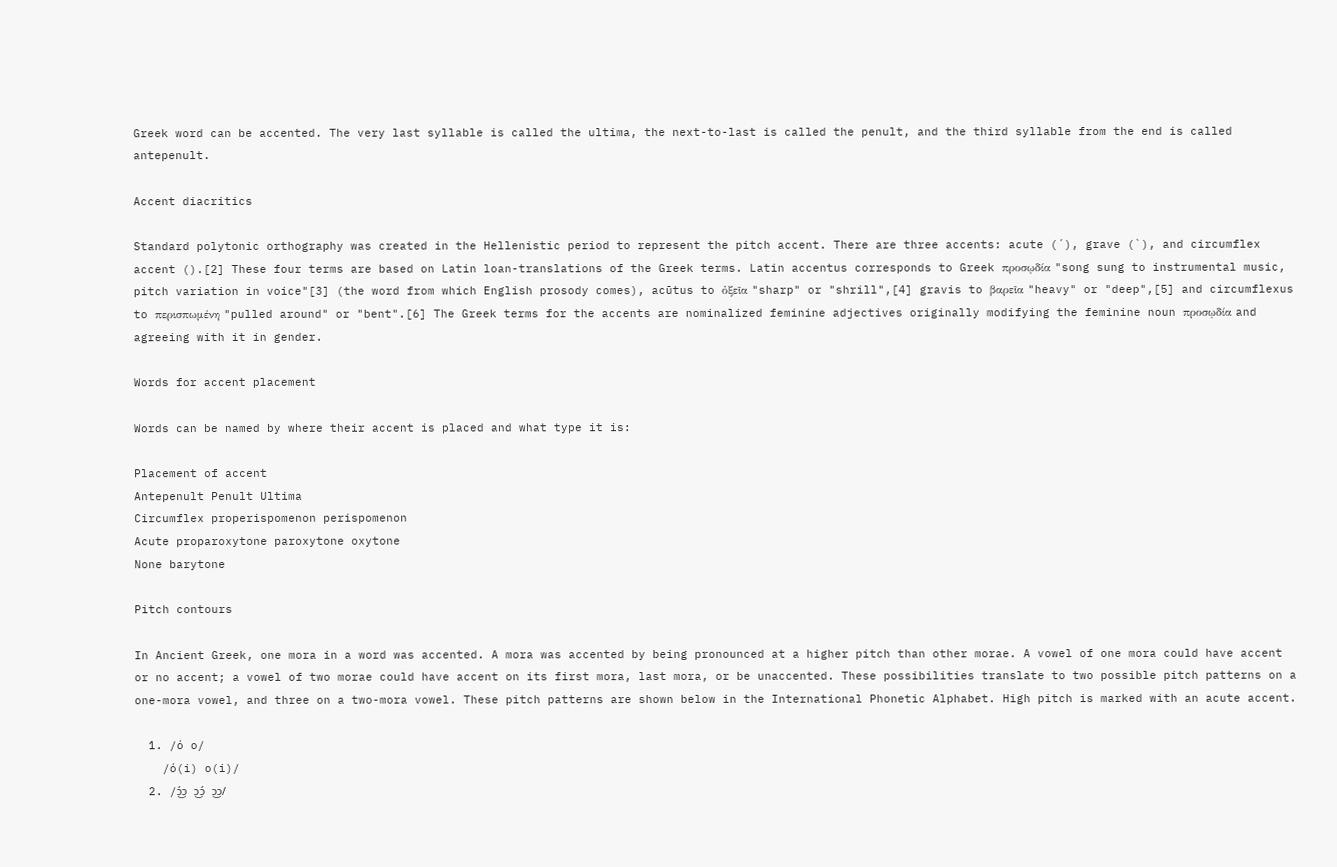Greek word can be accented. The very last syllable is called the ultima, the next-to-last is called the penult, and the third syllable from the end is called antepenult.

Accent diacritics

Standard polytonic orthography was created in the Hellenistic period to represent the pitch accent. There are three accents: acute (´), grave (`), and circumflex accent ().[2] These four terms are based on Latin loan-translations of the Greek terms. Latin accentus corresponds to Greek προσῳδία "song sung to instrumental music, pitch variation in voice"[3] (the word from which English prosody comes), acūtus to ὀξεῖα "sharp" or "shrill",[4] gravis to βαρεῖα "heavy" or "deep",[5] and circumflexus to περισπωμένη "pulled around" or "bent".[6] The Greek terms for the accents are nominalized feminine adjectives originally modifying the feminine noun προσῳδία and agreeing with it in gender.

Words for accent placement

Words can be named by where their accent is placed and what type it is:

Placement of accent
Antepenult Penult Ultima
Circumflex properispomenon perispomenon
Acute proparoxytone paroxytone oxytone
None barytone

Pitch contours

In Ancient Greek, one mora in a word was accented. A mora was accented by being pronounced at a higher pitch than other morae. A vowel of one mora could have accent or no accent; a vowel of two morae could have accent on its first mora, last mora, or be unaccented. These possibilities translate to two possible pitch patterns on a one-mora vowel, and three on a two-mora vowel. These pitch patterns are shown below in the International Phonetic Alphabet. High pitch is marked with an acute accent.

  1. /ó o/
    /ó(i) o(i)/
  2. /ɔ́͜ɔ ɔ͜ɔ́ ɔ͜ɔ/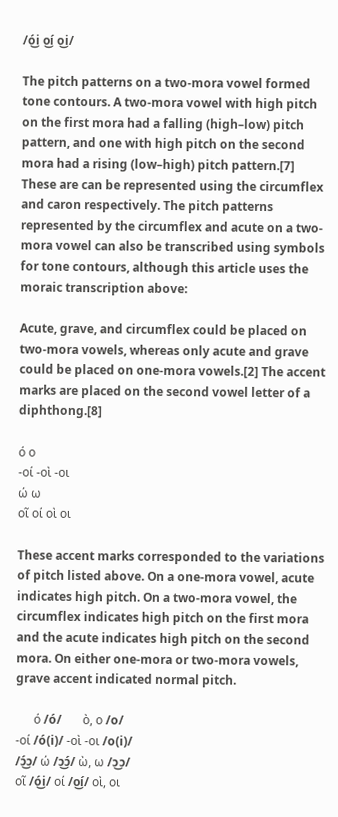/ó͜i o͜í o͜i/

The pitch patterns on a two-mora vowel formed tone contours. A two-mora vowel with high pitch on the first mora had a falling (high–low) pitch pattern, and one with high pitch on the second mora had a rising (low–high) pitch pattern.[7] These are can be represented using the circumflex and caron respectively. The pitch patterns represented by the circumflex and acute on a two-mora vowel can also be transcribed using symbols for tone contours, although this article uses the moraic transcription above:

Acute, grave, and circumflex could be placed on two-mora vowels, whereas only acute and grave could be placed on one-mora vowels.[2] The accent marks are placed on the second vowel letter of a diphthong.[8]

ό ο
-οί -οὶ -οι
ώ ω
οῖ οί οὶ οι

These accent marks corresponded to the variations of pitch listed above. On a one-mora vowel, acute indicates high pitch. On a two-mora vowel, the circumflex indicates high pitch on the first mora and the acute indicates high pitch on the second mora. On either one-mora or two-mora vowels, grave accent indicated normal pitch.

      ό /ó/       ὸ, ο /o/
-οί /ó(i)/ -οὶ -οι /o(i)/
/ɔ́͜ɔ/ ώ /ɔ͜ɔ́/ ὼ, ω /ɔ͜ɔ/
οῖ /ó͜i/ οί /o͜í/ οὶ, οι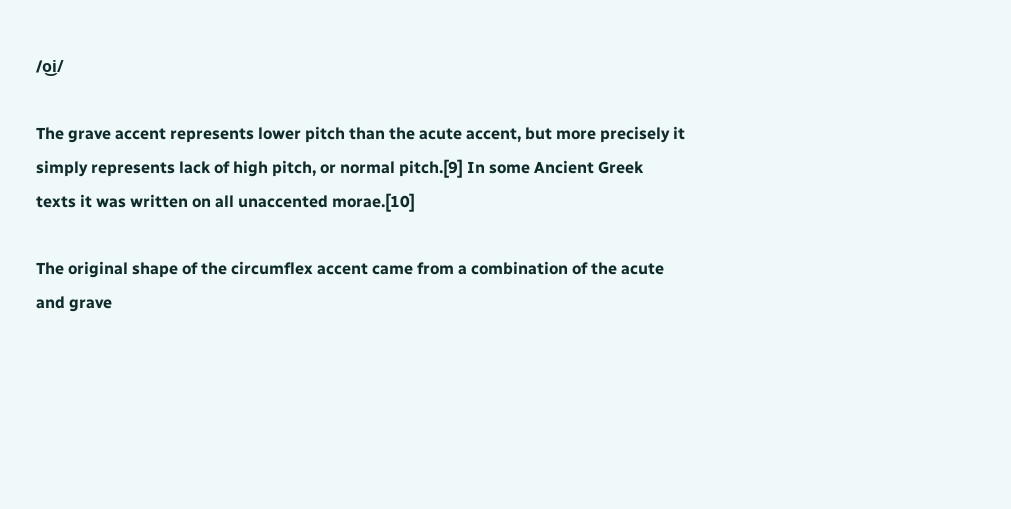/o͜i/

The grave accent represents lower pitch than the acute accent, but more precisely it simply represents lack of high pitch, or normal pitch.[9] In some Ancient Greek texts it was written on all unaccented morae.[10]

The original shape of the circumflex accent came from a combination of the acute and grave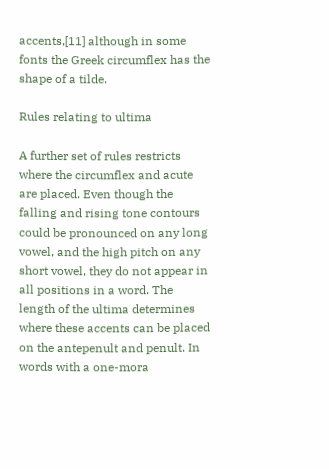accents,[11] although in some fonts the Greek circumflex has the shape of a tilde.

Rules relating to ultima

A further set of rules restricts where the circumflex and acute are placed. Even though the falling and rising tone contours could be pronounced on any long vowel, and the high pitch on any short vowel, they do not appear in all positions in a word. The length of the ultima determines where these accents can be placed on the antepenult and penult. In words with a one-mora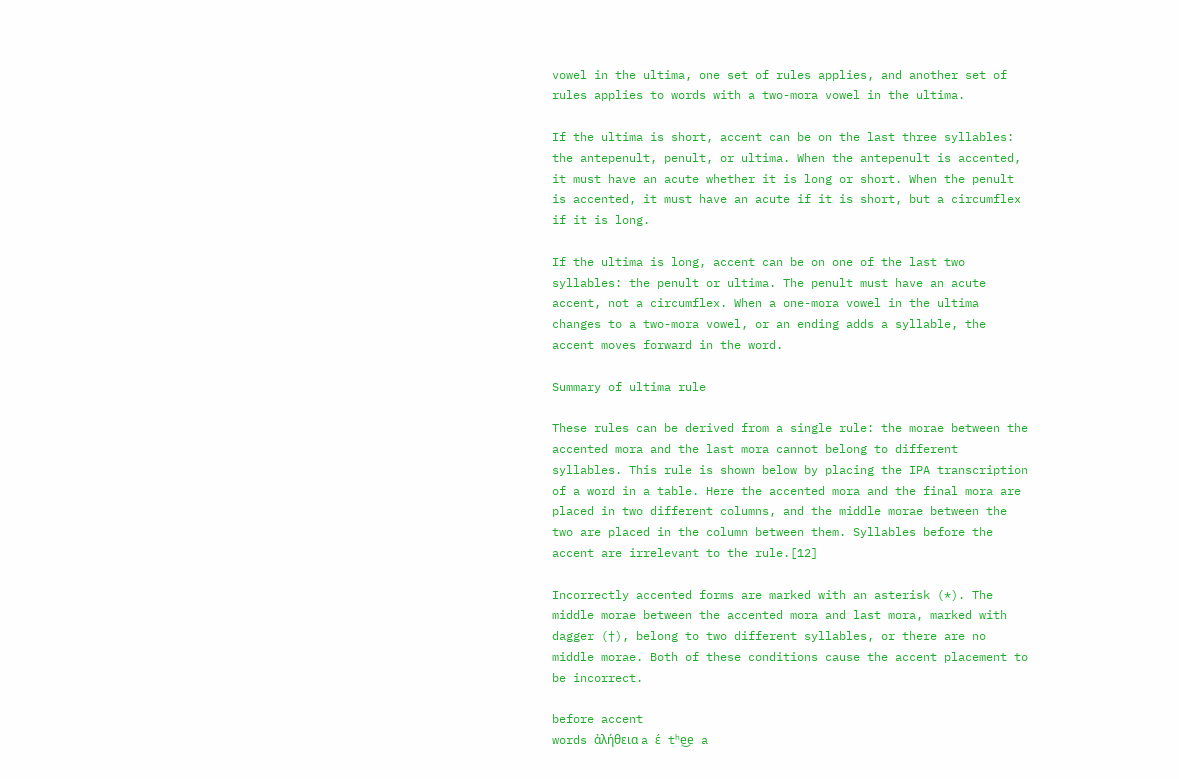vowel in the ultima, one set of rules applies, and another set of rules applies to words with a two-mora vowel in the ultima.

If the ultima is short, accent can be on the last three syllables: the antepenult, penult, or ultima. When the antepenult is accented, it must have an acute whether it is long or short. When the penult is accented, it must have an acute if it is short, but a circumflex if it is long.

If the ultima is long, accent can be on one of the last two syllables: the penult or ultima. The penult must have an acute accent, not a circumflex. When a one-mora vowel in the ultima changes to a two-mora vowel, or an ending adds a syllable, the accent moves forward in the word.

Summary of ultima rule

These rules can be derived from a single rule: the morae between the accented mora and the last mora cannot belong to different syllables. This rule is shown below by placing the IPA transcription of a word in a table. Here the accented mora and the final mora are placed in two different columns, and the middle morae between the two are placed in the column between them. Syllables before the accent are irrelevant to the rule.[12]

Incorrectly accented forms are marked with an asterisk (*). The middle morae between the accented mora and last mora, marked with dagger (†), belong to two different syllables, or there are no middle morae. Both of these conditions cause the accent placement to be incorrect.

before accent
words ἀλήθεια a ɛ́ tʰe͜e a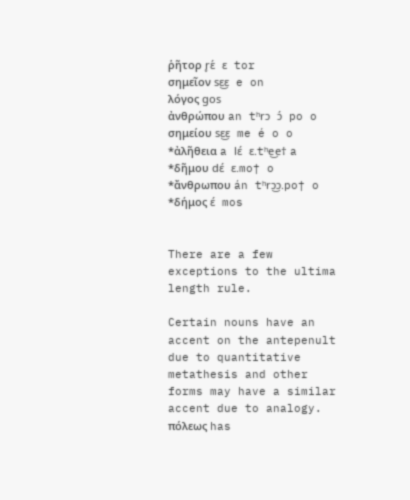ῥῆτορ r̥ɛ́ ɛ tor
σημεῖον sɛ͜ɛ e on
λόγος ɡos
ἀνθρώπου an tʰrɔ ɔ́ po o
σημείου sɛ͜ɛ me é o o
*ἀλῆθεια a lɛ́ ɛ.tʰe͜e† a
*δῆμου dɛ́ ɛ.mo† o
*ἄνθρωπου án tʰrɔ͜ɔ.po† o
*δήμος ɛ́ mos


There are a few exceptions to the ultima length rule.

Certain nouns have an accent on the antepenult due to quantitative metathesis and other forms may have a similar accent due to analogy. πόλεως has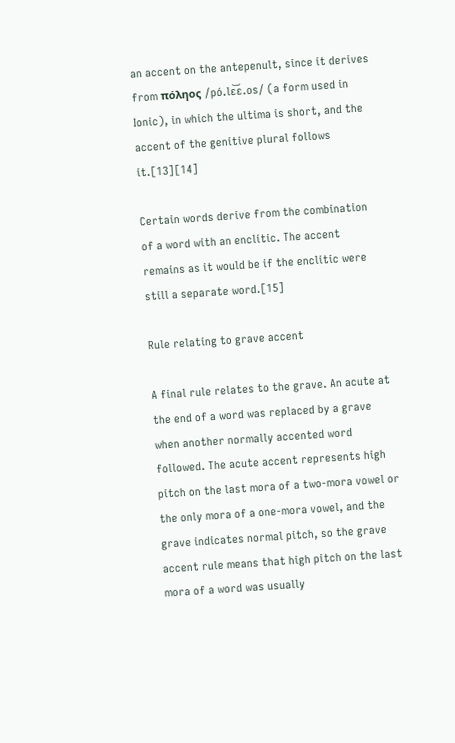an accent on the antepenult, since it derives from πόληος /pó.lɛ͜ɛ.os/ (a form used in Ionic), in which the ultima is short, and the accent of the genitive plural follows it.[13][14]

Certain words derive from the combination of a word with an enclitic. The accent remains as it would be if the enclitic were still a separate word.[15]

Rule relating to grave accent

A final rule relates to the grave. An acute at the end of a word was replaced by a grave when another normally accented word followed. The acute accent represents high pitch on the last mora of a two-mora vowel or the only mora of a one-mora vowel, and the grave indicates normal pitch, so the grave accent rule means that high pitch on the last mora of a word was usually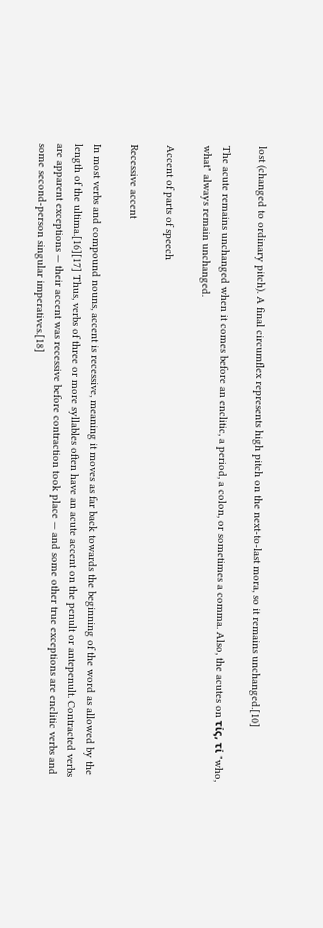lost (changed to ordinary pitch). A final circumflex represents high pitch on the next-to-last mora, so it remains unchanged.[10]

The acute remains unchanged when it comes before an enclitic, a period, a colon, or sometimes a comma. Also, the acutes on τίς, τί "who, what" always remain unchanged.

Accent of parts of speech

Recessive accent

In most verbs and compound nouns, accent is recessive, meaning it moves as far back towards the beginning of the word as allowed by the length of the ultima.[16][17] Thus, verbs of three or more syllables often have an acute accent on the penult or antepenult. Contracted verbs are apparent exceptions — their accent was recessive before contraction took place — and some other true exceptions are enclitic verbs and some second-person singular imperatives.[18]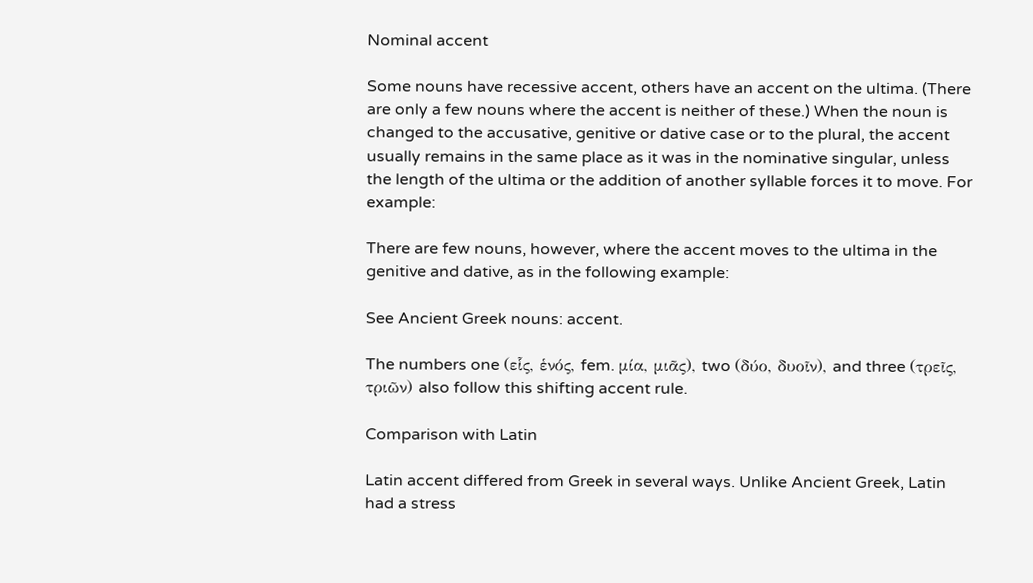Nominal accent

Some nouns have recessive accent, others have an accent on the ultima. (There are only a few nouns where the accent is neither of these.) When the noun is changed to the accusative, genitive or dative case or to the plural, the accent usually remains in the same place as it was in the nominative singular, unless the length of the ultima or the addition of another syllable forces it to move. For example:

There are few nouns, however, where the accent moves to the ultima in the genitive and dative, as in the following example:

See Ancient Greek nouns: accent.

The numbers one (εἷς, ἑνός, fem. μία, μιᾶς), two (δύο, δυοῖν), and three (τρεῖς, τριῶν) also follow this shifting accent rule.

Comparison with Latin

Latin accent differed from Greek in several ways. Unlike Ancient Greek, Latin had a stress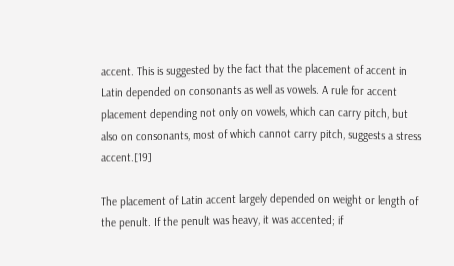accent. This is suggested by the fact that the placement of accent in Latin depended on consonants as well as vowels. A rule for accent placement depending not only on vowels, which can carry pitch, but also on consonants, most of which cannot carry pitch, suggests a stress accent.[19]

The placement of Latin accent largely depended on weight or length of the penult. If the penult was heavy, it was accented; if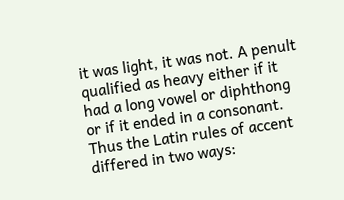it was light, it was not. A penult qualified as heavy either if it had a long vowel or diphthong or if it ended in a consonant. Thus the Latin rules of accent differed in two ways: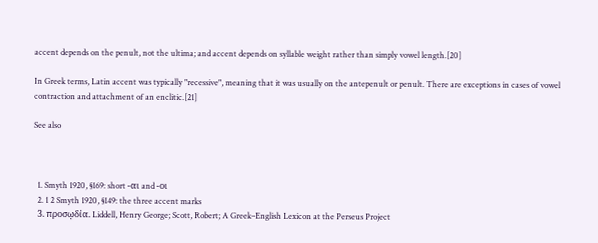accent depends on the penult, not the ultima; and accent depends on syllable weight rather than simply vowel length.[20]

In Greek terms, Latin accent was typically "recessive", meaning that it was usually on the antepenult or penult. There are exceptions in cases of vowel contraction and attachment of an enclitic.[21]

See also



  1. Smyth 1920, §169: short -αι and -οι
  2. 1 2 Smyth 1920, §149: the three accent marks
  3. προσῳδία. Liddell, Henry George; Scott, Robert; A Greek–English Lexicon at the Perseus Project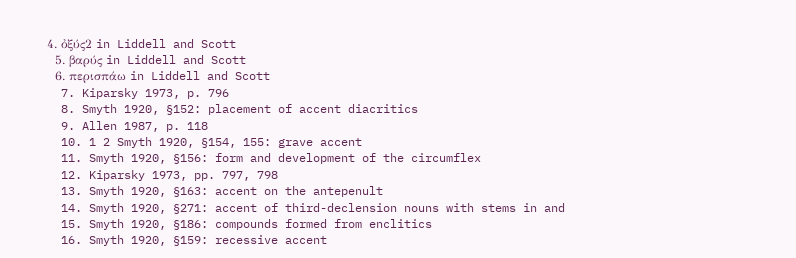4. ὀξύς2 in Liddell and Scott
  5. βαρύς in Liddell and Scott
  6. περισπάω in Liddell and Scott
  7. Kiparsky 1973, p. 796
  8. Smyth 1920, §152: placement of accent diacritics
  9. Allen 1987, p. 118
  10. 1 2 Smyth 1920, §154, 155: grave accent
  11. Smyth 1920, §156: form and development of the circumflex
  12. Kiparsky 1973, pp. 797, 798
  13. Smyth 1920, §163: accent on the antepenult
  14. Smyth 1920, §271: accent of third-declension nouns with stems in and
  15. Smyth 1920, §186: compounds formed from enclitics
  16. Smyth 1920, §159: recessive accent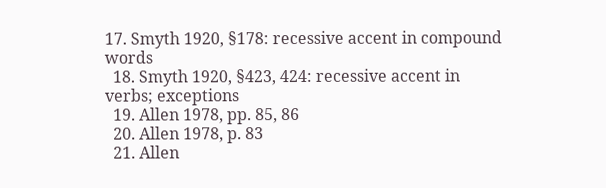17. Smyth 1920, §178: recessive accent in compound words
  18. Smyth 1920, §423, 424: recessive accent in verbs; exceptions
  19. Allen 1978, pp. 85, 86
  20. Allen 1978, p. 83
  21. Allen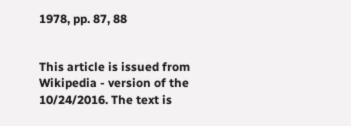1978, pp. 87, 88


This article is issued from Wikipedia - version of the 10/24/2016. The text is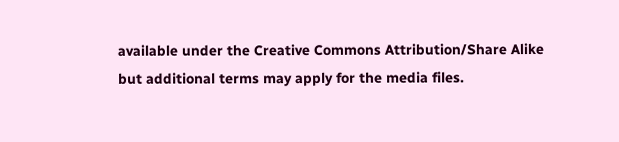available under the Creative Commons Attribution/Share Alike but additional terms may apply for the media files.